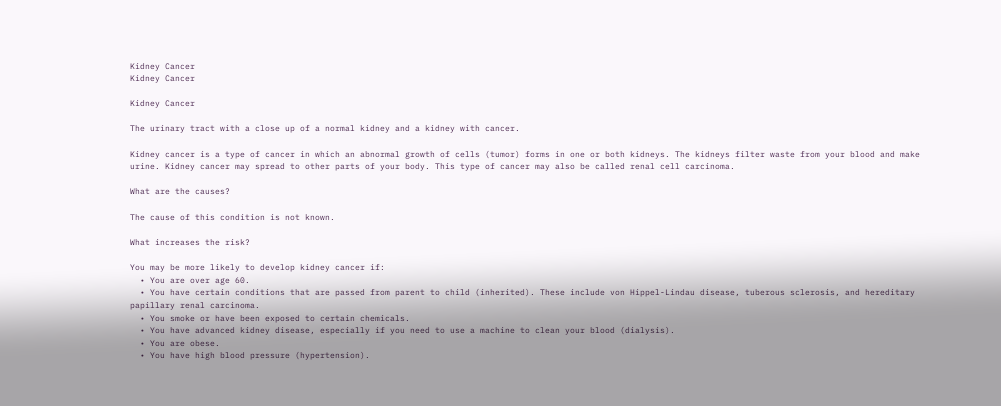Kidney Cancer
Kidney Cancer

Kidney Cancer

The urinary tract with a close up of a normal kidney and a kidney with cancer.

Kidney cancer is a type of cancer in which an abnormal growth of cells (tumor) forms in one or both kidneys. The kidneys filter waste from your blood and make urine. Kidney cancer may spread to other parts of your body. This type of cancer may also be called renal cell carcinoma.

What are the causes?

The cause of this condition is not known.

What increases the risk?

You may be more likely to develop kidney cancer if:
  • You are over age 60.
  • You have certain conditions that are passed from parent to child (inherited). These include von Hippel-Lindau disease, tuberous sclerosis, and hereditary papillary renal carcinoma.
  • You smoke or have been exposed to certain chemicals.
  • You have advanced kidney disease, especially if you need to use a machine to clean your blood (dialysis).
  • You are obese.
  • You have high blood pressure (hypertension).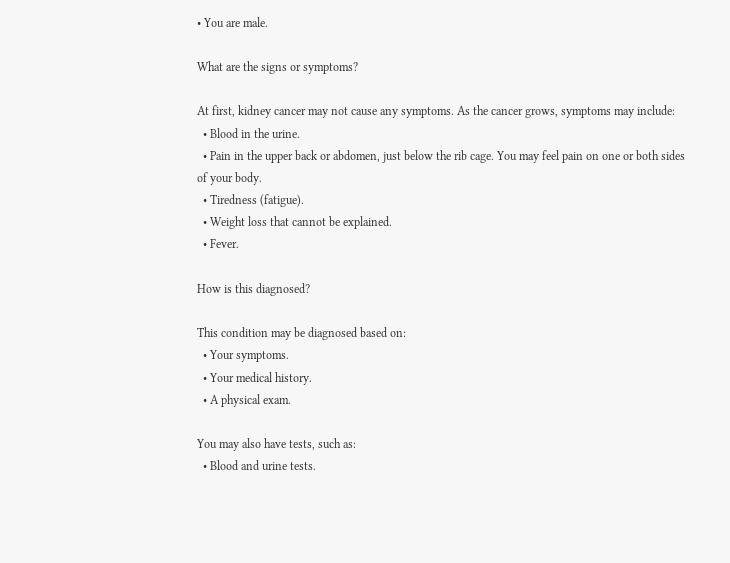• You are male.

What are the signs or symptoms?

At first, kidney cancer may not cause any symptoms. As the cancer grows, symptoms may include:
  • Blood in the urine.
  • Pain in the upper back or abdomen, just below the rib cage. You may feel pain on one or both sides of your body.
  • Tiredness (fatigue).
  • Weight loss that cannot be explained.
  • Fever.

How is this diagnosed?

This condition may be diagnosed based on:
  • Your symptoms.
  • Your medical history.
  • A physical exam.

You may also have tests, such as:
  • Blood and urine tests.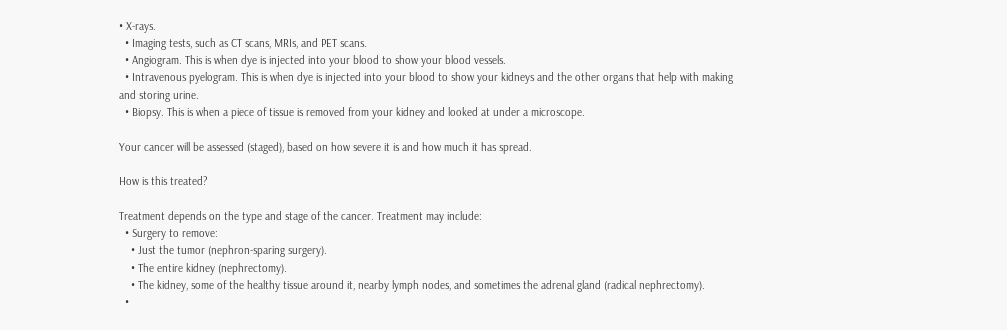• X-rays.
  • Imaging tests, such as CT scans, MRIs, and PET scans.
  • Angiogram. This is when dye is injected into your blood to show your blood vessels.
  • Intravenous pyelogram. This is when dye is injected into your blood to show your kidneys and the other organs that help with making and storing urine.
  • Biopsy. This is when a piece of tissue is removed from your kidney and looked at under a microscope.

Your cancer will be assessed (staged), based on how severe it is and how much it has spread.

How is this treated?

Treatment depends on the type and stage of the cancer. Treatment may include:
  • Surgery to remove:
    • Just the tumor (nephron-sparing surgery).
    • The entire kidney (nephrectomy).
    • The kidney, some of the healthy tissue around it, nearby lymph nodes, and sometimes the adrenal gland (radical nephrectomy).
  •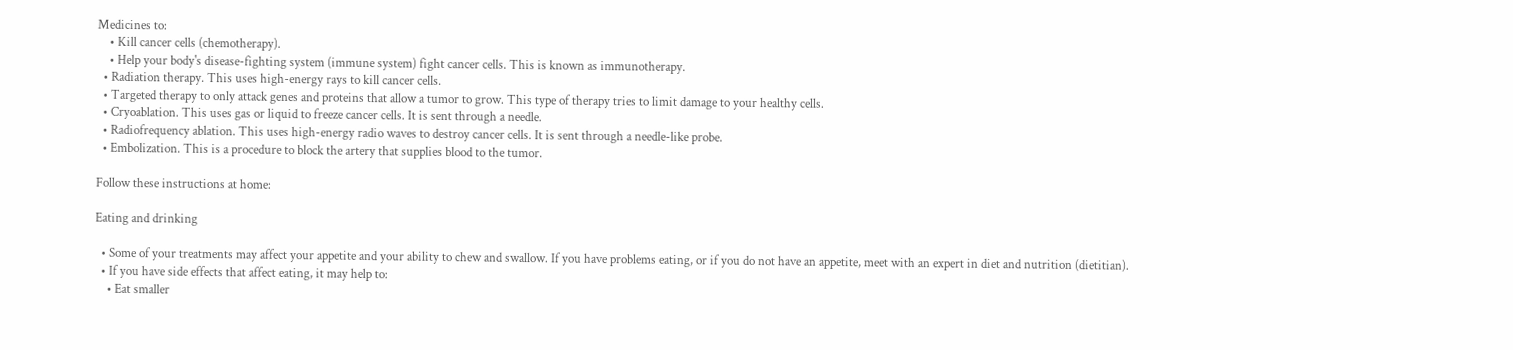Medicines to:
    • Kill cancer cells (chemotherapy).
    • Help your body's disease-fighting system (immune system) fight cancer cells. This is known as immunotherapy.
  • Radiation therapy. This uses high-energy rays to kill cancer cells.
  • Targeted therapy to only attack genes and proteins that allow a tumor to grow. This type of therapy tries to limit damage to your healthy cells.
  • Cryoablation. This uses gas or liquid to freeze cancer cells. It is sent through a needle.
  • Radiofrequency ablation. This uses high-energy radio waves to destroy cancer cells. It is sent through a needle-like probe.
  • Embolization. This is a procedure to block the artery that supplies blood to the tumor.

Follow these instructions at home:

Eating and drinking

  • Some of your treatments may affect your appetite and your ability to chew and swallow. If you have problems eating, or if you do not have an appetite, meet with an expert in diet and nutrition (dietitian).
  • If you have side effects that affect eating, it may help to:
    • Eat smaller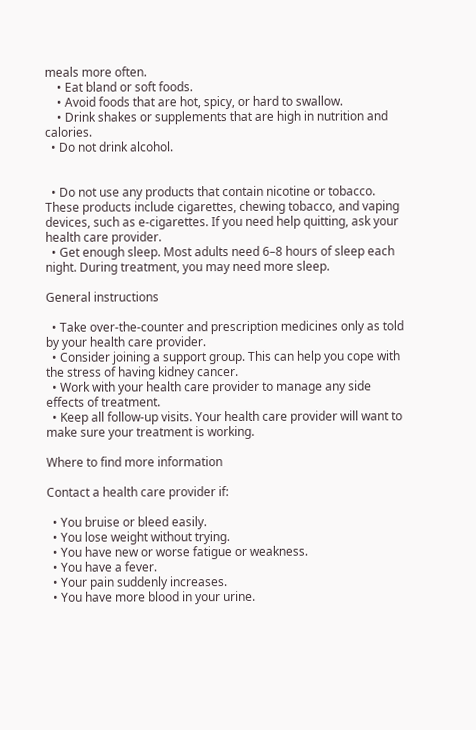meals more often.
    • Eat bland or soft foods.
    • Avoid foods that are hot, spicy, or hard to swallow.
    • Drink shakes or supplements that are high in nutrition and calories.
  • Do not drink alcohol.


  • Do not use any products that contain nicotine or tobacco. These products include cigarettes, chewing tobacco, and vaping devices, such as e-cigarettes. If you need help quitting, ask your health care provider.
  • Get enough sleep. Most adults need 6–8 hours of sleep each night. During treatment, you may need more sleep.

General instructions

  • Take over-the-counter and prescription medicines only as told by your health care provider.
  • Consider joining a support group. This can help you cope with the stress of having kidney cancer.
  • Work with your health care provider to manage any side effects of treatment.
  • Keep all follow-up visits. Your health care provider will want to make sure your treatment is working.

Where to find more information

Contact a health care provider if:

  • You bruise or bleed easily.
  • You lose weight without trying.
  • You have new or worse fatigue or weakness.
  • You have a fever.
  • Your pain suddenly increases.
  • You have more blood in your urine.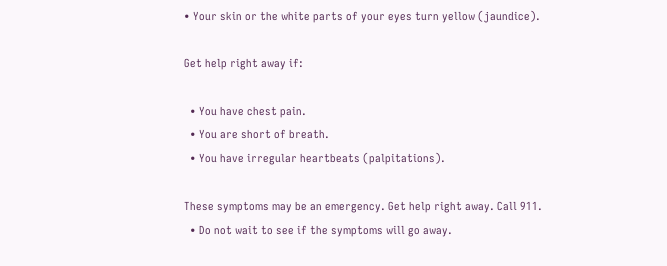• Your skin or the white parts of your eyes turn yellow (jaundice).

Get help right away if:

  • You have chest pain.
  • You are short of breath.
  • You have irregular heartbeats (palpitations).

These symptoms may be an emergency. Get help right away. Call 911.
  • Do not wait to see if the symptoms will go away.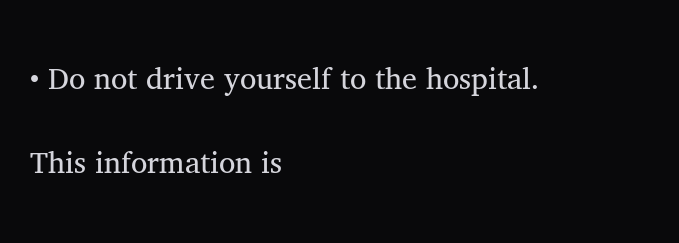• Do not drive yourself to the hospital.

This information is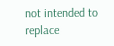not intended to replace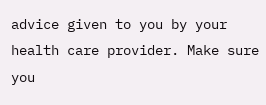advice given to you by your health care provider. Make sure you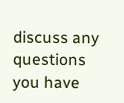discuss any questions you have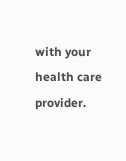with your health care provider.